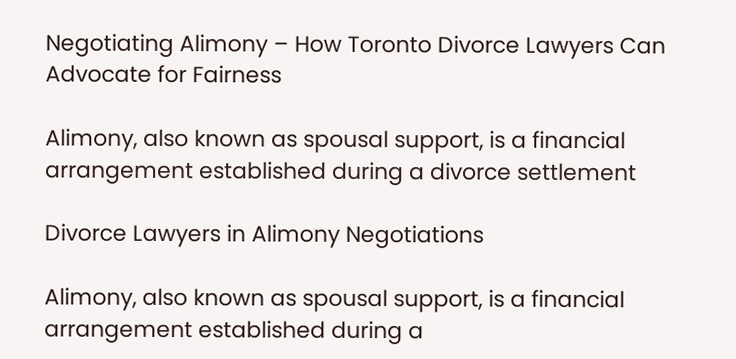Negotiating Alimony – How Toronto Divorce Lawyers Can Advocate for Fairness

Alimony, also known as spousal support, is a financial arrangement established during a divorce settlement

Divorce Lawyers in Alimony Negotiations

Alimony, also known as spousal support, is a financial arrangement established during a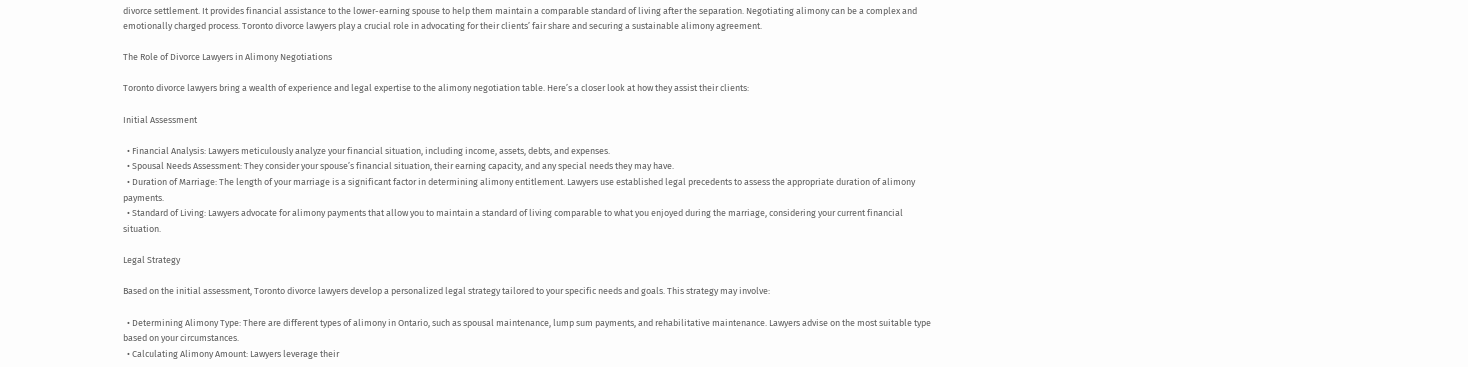divorce settlement. It provides financial assistance to the lower-earning spouse to help them maintain a comparable standard of living after the separation. Negotiating alimony can be a complex and emotionally charged process. Toronto divorce lawyers play a crucial role in advocating for their clients’ fair share and securing a sustainable alimony agreement.

The Role of Divorce Lawyers in Alimony Negotiations

Toronto divorce lawyers bring a wealth of experience and legal expertise to the alimony negotiation table. Here’s a closer look at how they assist their clients:

Initial Assessment

  • Financial Analysis: Lawyers meticulously analyze your financial situation, including income, assets, debts, and expenses.
  • Spousal Needs Assessment: They consider your spouse’s financial situation, their earning capacity, and any special needs they may have.
  • Duration of Marriage: The length of your marriage is a significant factor in determining alimony entitlement. Lawyers use established legal precedents to assess the appropriate duration of alimony payments.
  • Standard of Living: Lawyers advocate for alimony payments that allow you to maintain a standard of living comparable to what you enjoyed during the marriage, considering your current financial situation.

Legal Strategy

Based on the initial assessment, Toronto divorce lawyers develop a personalized legal strategy tailored to your specific needs and goals. This strategy may involve:

  • Determining Alimony Type: There are different types of alimony in Ontario, such as spousal maintenance, lump sum payments, and rehabilitative maintenance. Lawyers advise on the most suitable type based on your circumstances.
  • Calculating Alimony Amount: Lawyers leverage their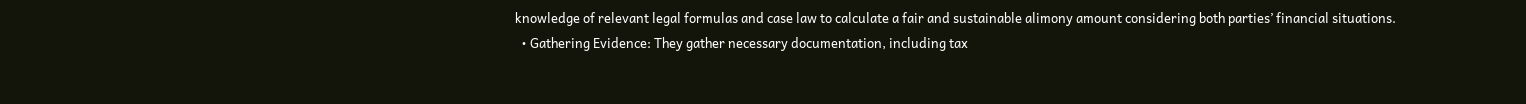knowledge of relevant legal formulas and case law to calculate a fair and sustainable alimony amount considering both parties’ financial situations.
  • Gathering Evidence: They gather necessary documentation, including tax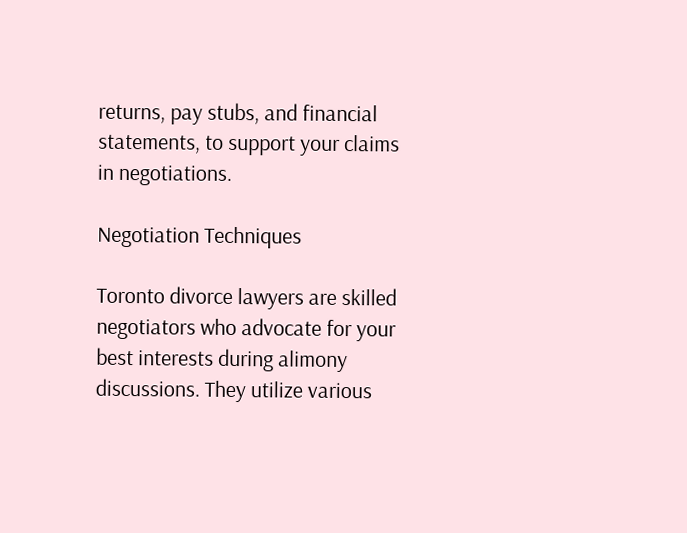returns, pay stubs, and financial statements, to support your claims in negotiations.

Negotiation Techniques

Toronto divorce lawyers are skilled negotiators who advocate for your best interests during alimony discussions. They utilize various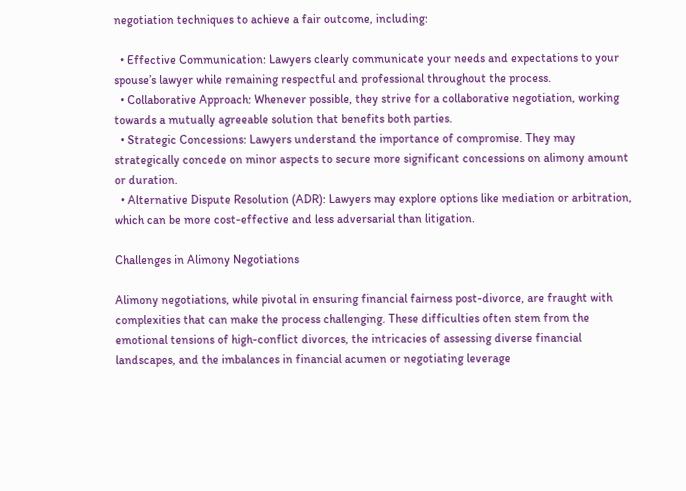negotiation techniques to achieve a fair outcome, including:

  • Effective Communication: Lawyers clearly communicate your needs and expectations to your spouse’s lawyer while remaining respectful and professional throughout the process.
  • Collaborative Approach: Whenever possible, they strive for a collaborative negotiation, working towards a mutually agreeable solution that benefits both parties.
  • Strategic Concessions: Lawyers understand the importance of compromise. They may strategically concede on minor aspects to secure more significant concessions on alimony amount or duration.
  • Alternative Dispute Resolution (ADR): Lawyers may explore options like mediation or arbitration, which can be more cost-effective and less adversarial than litigation.

Challenges in Alimony Negotiations

Alimony negotiations, while pivotal in ensuring financial fairness post-divorce, are fraught with complexities that can make the process challenging. These difficulties often stem from the emotional tensions of high-conflict divorces, the intricacies of assessing diverse financial landscapes, and the imbalances in financial acumen or negotiating leverage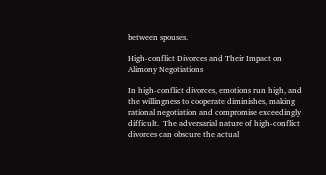between spouses.

High-conflict Divorces and Their Impact on Alimony Negotiations

In high-conflict divorces, emotions run high, and the willingness to cooperate diminishes, making rational negotiation and compromise exceedingly difficult.  The adversarial nature of high-conflict divorces can obscure the actual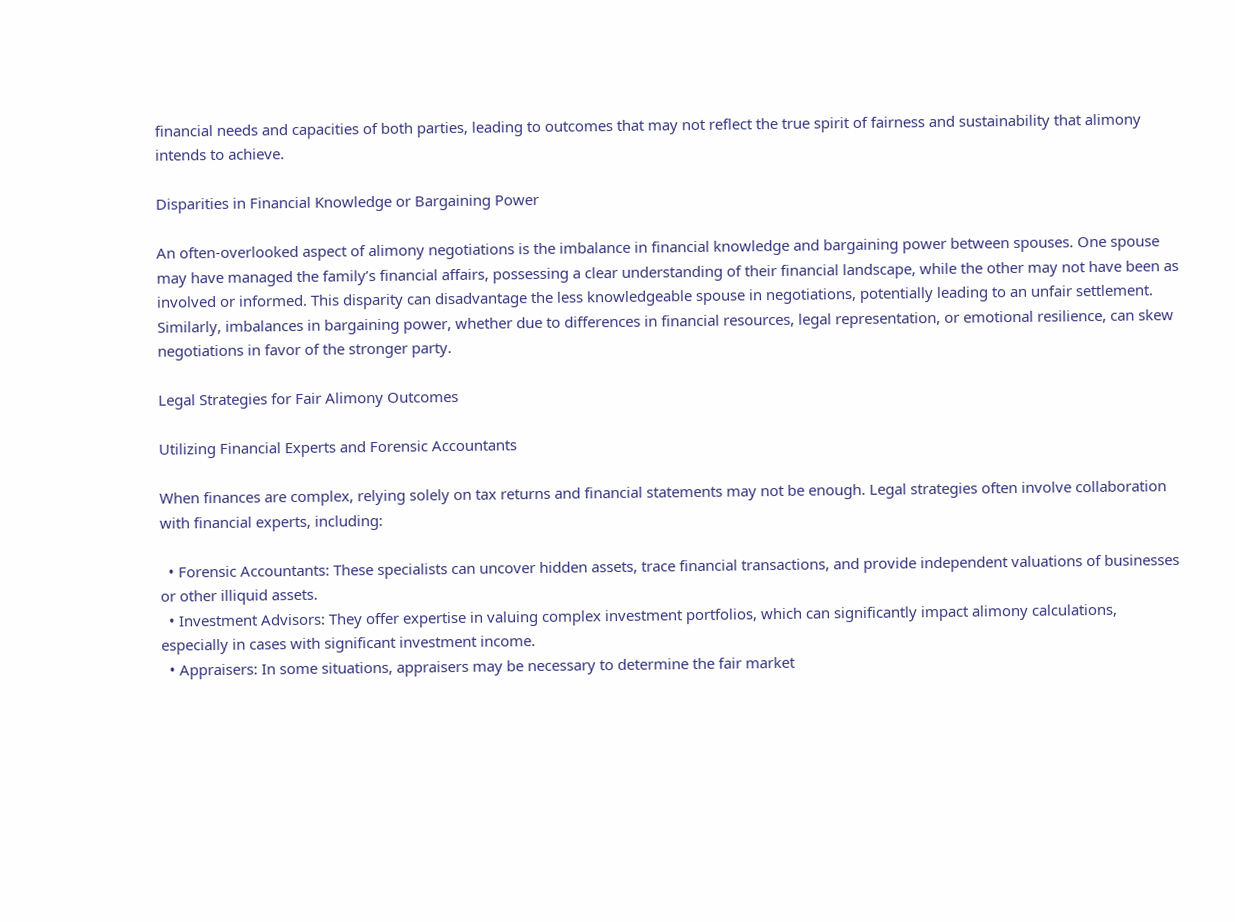financial needs and capacities of both parties, leading to outcomes that may not reflect the true spirit of fairness and sustainability that alimony intends to achieve.

Disparities in Financial Knowledge or Bargaining Power

An often-overlooked aspect of alimony negotiations is the imbalance in financial knowledge and bargaining power between spouses. One spouse may have managed the family’s financial affairs, possessing a clear understanding of their financial landscape, while the other may not have been as involved or informed. This disparity can disadvantage the less knowledgeable spouse in negotiations, potentially leading to an unfair settlement. Similarly, imbalances in bargaining power, whether due to differences in financial resources, legal representation, or emotional resilience, can skew negotiations in favor of the stronger party.

Legal Strategies for Fair Alimony Outcomes

Utilizing Financial Experts and Forensic Accountants

When finances are complex, relying solely on tax returns and financial statements may not be enough. Legal strategies often involve collaboration with financial experts, including:

  • Forensic Accountants: These specialists can uncover hidden assets, trace financial transactions, and provide independent valuations of businesses or other illiquid assets.
  • Investment Advisors: They offer expertise in valuing complex investment portfolios, which can significantly impact alimony calculations, especially in cases with significant investment income.
  • Appraisers: In some situations, appraisers may be necessary to determine the fair market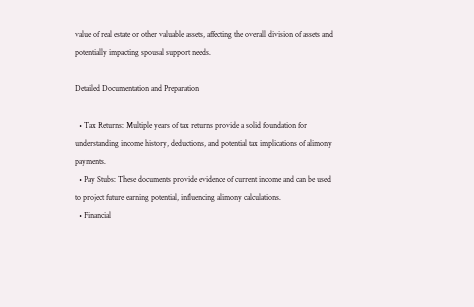value of real estate or other valuable assets, affecting the overall division of assets and potentially impacting spousal support needs.

Detailed Documentation and Preparation

  • Tax Returns: Multiple years of tax returns provide a solid foundation for understanding income history, deductions, and potential tax implications of alimony payments.
  • Pay Stubs: These documents provide evidence of current income and can be used to project future earning potential, influencing alimony calculations.
  • Financial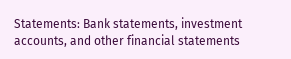Statements: Bank statements, investment accounts, and other financial statements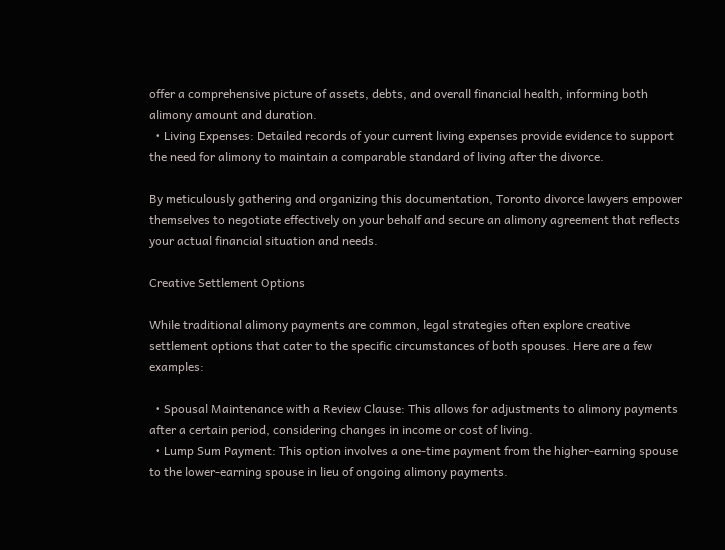offer a comprehensive picture of assets, debts, and overall financial health, informing both alimony amount and duration.
  • Living Expenses: Detailed records of your current living expenses provide evidence to support the need for alimony to maintain a comparable standard of living after the divorce.

By meticulously gathering and organizing this documentation, Toronto divorce lawyers empower themselves to negotiate effectively on your behalf and secure an alimony agreement that reflects your actual financial situation and needs.

Creative Settlement Options

While traditional alimony payments are common, legal strategies often explore creative settlement options that cater to the specific circumstances of both spouses. Here are a few examples:

  • Spousal Maintenance with a Review Clause: This allows for adjustments to alimony payments after a certain period, considering changes in income or cost of living.
  • Lump Sum Payment: This option involves a one-time payment from the higher-earning spouse to the lower-earning spouse in lieu of ongoing alimony payments.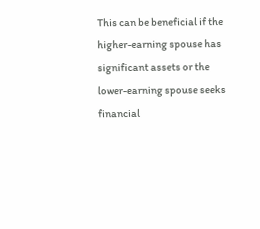This can be beneficial if the higher-earning spouse has significant assets or the lower-earning spouse seeks financial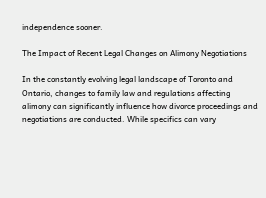independence sooner.

The Impact of Recent Legal Changes on Alimony Negotiations

In the constantly evolving legal landscape of Toronto and Ontario, changes to family law and regulations affecting alimony can significantly influence how divorce proceedings and negotiations are conducted. While specifics can vary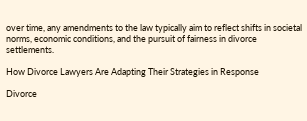over time, any amendments to the law typically aim to reflect shifts in societal norms, economic conditions, and the pursuit of fairness in divorce settlements.

How Divorce Lawyers Are Adapting Their Strategies in Response

Divorce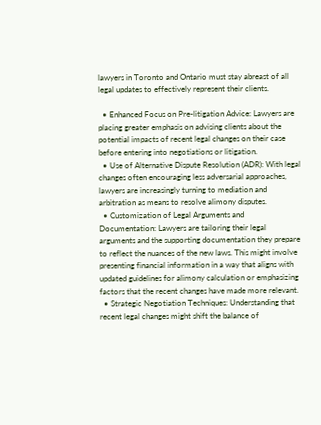lawyers in Toronto and Ontario must stay abreast of all legal updates to effectively represent their clients.

  • Enhanced Focus on Pre-litigation Advice: Lawyers are placing greater emphasis on advising clients about the potential impacts of recent legal changes on their case before entering into negotiations or litigation.
  • Use of Alternative Dispute Resolution (ADR): With legal changes often encouraging less adversarial approaches, lawyers are increasingly turning to mediation and arbitration as means to resolve alimony disputes.
  • Customization of Legal Arguments and Documentation: Lawyers are tailoring their legal arguments and the supporting documentation they prepare to reflect the nuances of the new laws. This might involve presenting financial information in a way that aligns with updated guidelines for alimony calculation or emphasizing factors that the recent changes have made more relevant.
  • Strategic Negotiation Techniques: Understanding that recent legal changes might shift the balance of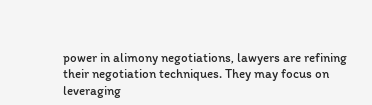power in alimony negotiations, lawyers are refining their negotiation techniques. They may focus on leveraging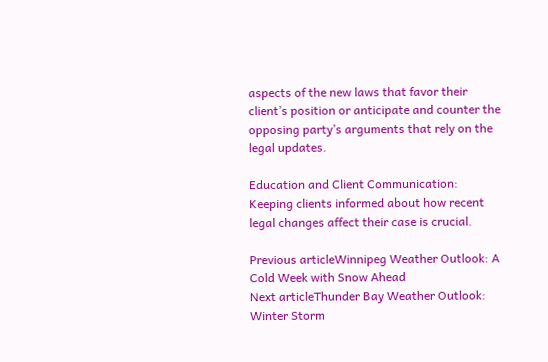aspects of the new laws that favor their client’s position or anticipate and counter the opposing party’s arguments that rely on the legal updates.

Education and Client Communication: Keeping clients informed about how recent legal changes affect their case is crucial.

Previous articleWinnipeg Weather Outlook: A Cold Week with Snow Ahead
Next articleThunder Bay Weather Outlook: Winter Storm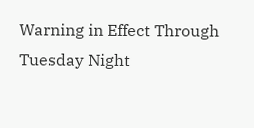Warning in Effect Through Tuesday Night